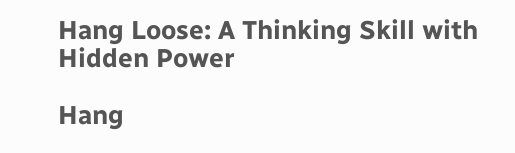Hang Loose: A Thinking Skill with Hidden Power

Hang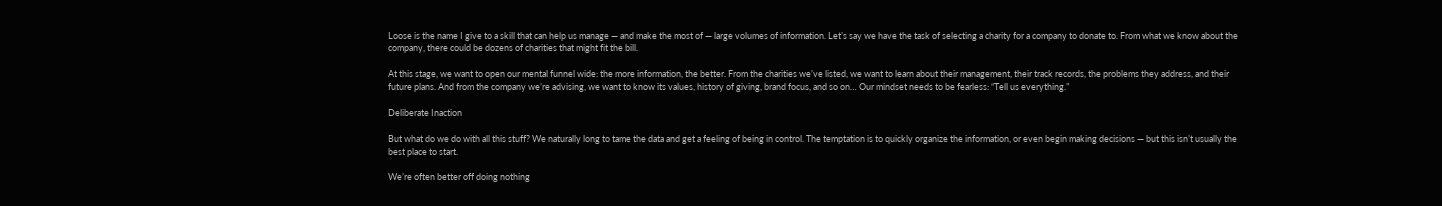Loose is the name I give to a skill that can help us manage — and make the most of — large volumes of information. Let’s say we have the task of selecting a charity for a company to donate to. From what we know about the company, there could be dozens of charities that might fit the bill.

At this stage, we want to open our mental funnel wide: the more information, the better. From the charities we’ve listed, we want to learn about their management, their track records, the problems they address, and their future plans. And from the company we’re advising, we want to know its values, history of giving, brand focus, and so on… Our mindset needs to be fearless: “Tell us everything.”

Deliberate Inaction

But what do we do with all this stuff? We naturally long to tame the data and get a feeling of being in control. The temptation is to quickly organize the information, or even begin making decisions — but this isn’t usually the best place to start.

We’re often better off doing nothing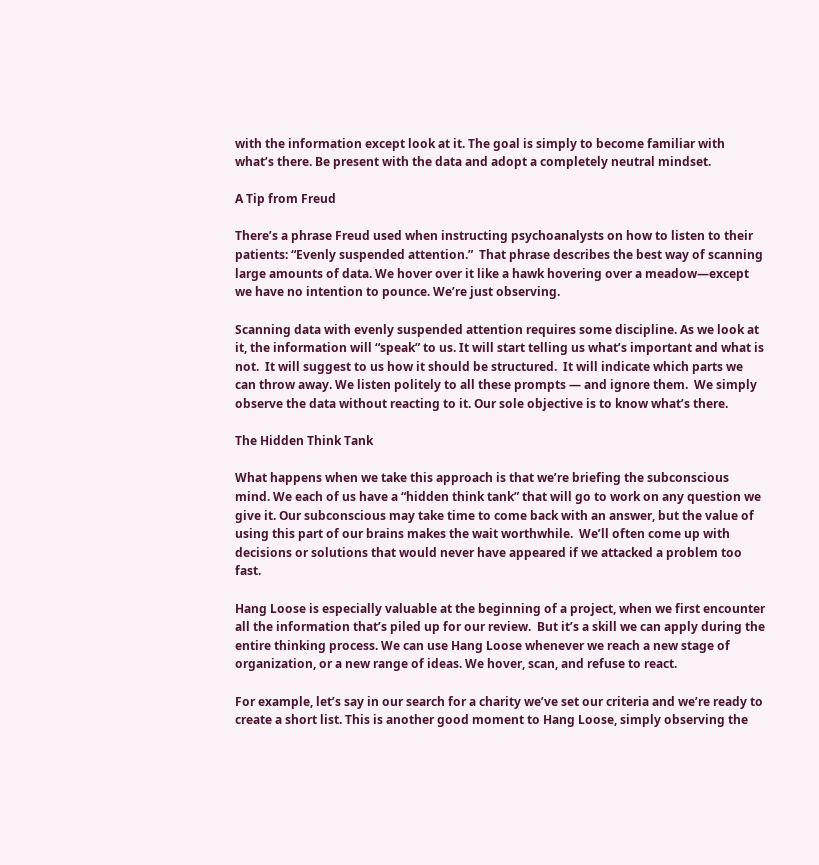with the information except look at it. The goal is simply to become familiar with what’s there. Be present with the data and adopt a completely neutral mindset.

A Tip from Freud

There’s a phrase Freud used when instructing psychoanalysts on how to listen to their patients: “Evenly suspended attention.”  That phrase describes the best way of scanning large amounts of data. We hover over it like a hawk hovering over a meadow—except we have no intention to pounce. We’re just observing.

Scanning data with evenly suspended attention requires some discipline. As we look at it, the information will “speak” to us. It will start telling us what’s important and what is not.  It will suggest to us how it should be structured.  It will indicate which parts we can throw away. We listen politely to all these prompts — and ignore them.  We simply observe the data without reacting to it. Our sole objective is to know what’s there.

The Hidden Think Tank

What happens when we take this approach is that we’re briefing the subconscious mind. We each of us have a “hidden think tank” that will go to work on any question we give it. Our subconscious may take time to come back with an answer, but the value of using this part of our brains makes the wait worthwhile.  We’ll often come up with decisions or solutions that would never have appeared if we attacked a problem too fast.

Hang Loose is especially valuable at the beginning of a project, when we first encounter all the information that’s piled up for our review.  But it’s a skill we can apply during the entire thinking process. We can use Hang Loose whenever we reach a new stage of organization, or a new range of ideas. We hover, scan, and refuse to react.

For example, let’s say in our search for a charity we’ve set our criteria and we’re ready to create a short list. This is another good moment to Hang Loose, simply observing the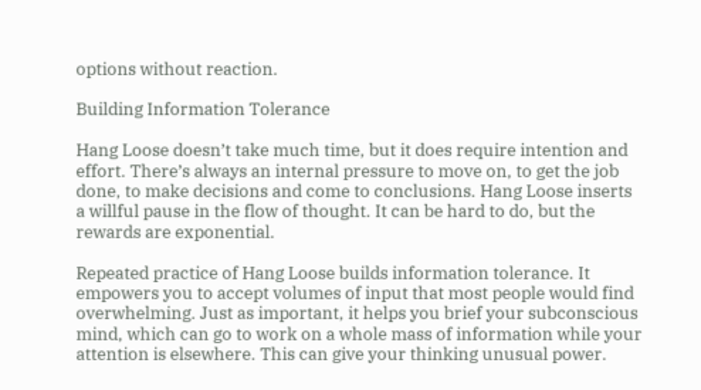options without reaction.

Building Information Tolerance

Hang Loose doesn’t take much time, but it does require intention and effort. There’s always an internal pressure to move on, to get the job done, to make decisions and come to conclusions. Hang Loose inserts a willful pause in the flow of thought. It can be hard to do, but the rewards are exponential.

Repeated practice of Hang Loose builds information tolerance. It empowers you to accept volumes of input that most people would find overwhelming. Just as important, it helps you brief your subconscious mind, which can go to work on a whole mass of information while your attention is elsewhere. This can give your thinking unusual power.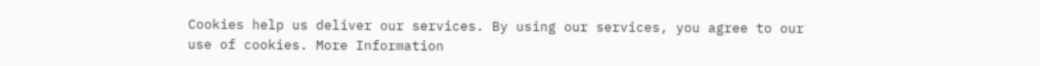Cookies help us deliver our services. By using our services, you agree to our use of cookies. More Information